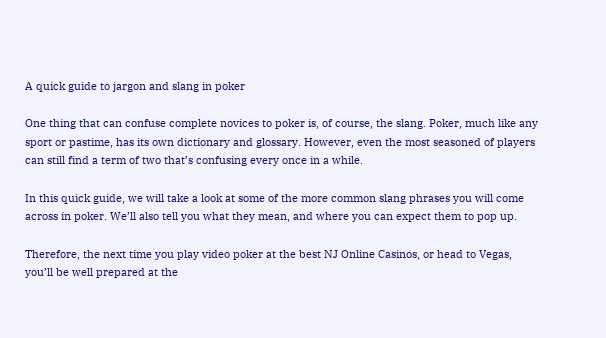A quick guide to jargon and slang in poker

One thing that can confuse complete novices to poker is, of course, the slang. Poker, much like any sport or pastime, has its own dictionary and glossary. However, even the most seasoned of players can still find a term of two that’s confusing every once in a while.

In this quick guide, we will take a look at some of the more common slang phrases you will come across in poker. We’ll also tell you what they mean, and where you can expect them to pop up.

Therefore, the next time you play video poker at the best NJ Online Casinos, or head to Vegas, you’ll be well prepared at the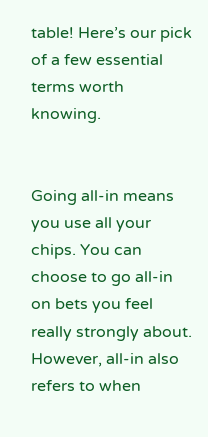table! Here’s our pick of a few essential terms worth knowing.


Going all-in means you use all your chips. You can choose to go all-in on bets you feel really strongly about. However, all-in also refers to when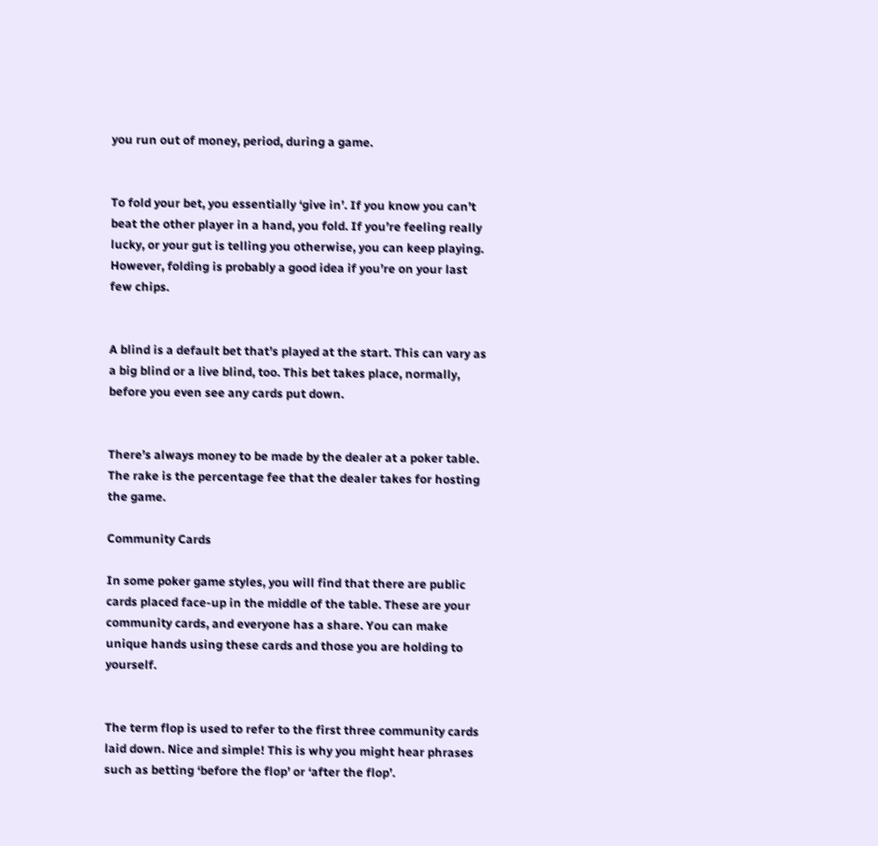you run out of money, period, during a game.


To fold your bet, you essentially ‘give in’. If you know you can’t beat the other player in a hand, you fold. If you’re feeling really lucky, or your gut is telling you otherwise, you can keep playing. However, folding is probably a good idea if you’re on your last few chips.


A blind is a default bet that’s played at the start. This can vary as a big blind or a live blind, too. This bet takes place, normally, before you even see any cards put down.


There’s always money to be made by the dealer at a poker table. The rake is the percentage fee that the dealer takes for hosting the game.

Community Cards

In some poker game styles, you will find that there are public cards placed face-up in the middle of the table. These are your community cards, and everyone has a share. You can make unique hands using these cards and those you are holding to yourself.


The term flop is used to refer to the first three community cards laid down. Nice and simple! This is why you might hear phrases such as betting ‘before the flop’ or ‘after the flop’.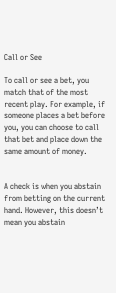Call or See

To call or see a bet, you match that of the most recent play. For example, if someone places a bet before you, you can choose to call that bet and place down the same amount of money.


A check is when you abstain from betting on the current hand. However, this doesn’t mean you abstain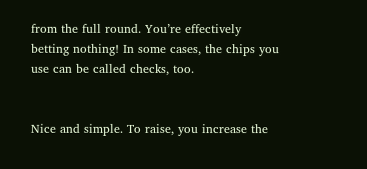from the full round. You’re effectively betting nothing! In some cases, the chips you use can be called checks, too.


Nice and simple. To raise, you increase the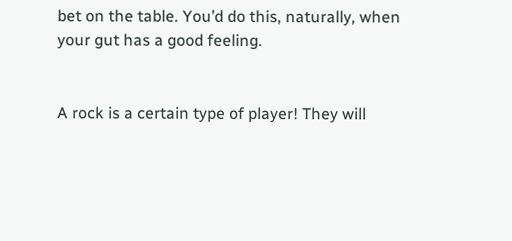bet on the table. You’d do this, naturally, when your gut has a good feeling.


A rock is a certain type of player! They will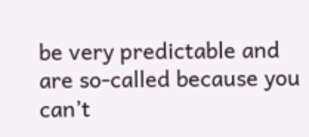be very predictable and are so-called because you can’t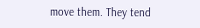move them. They tend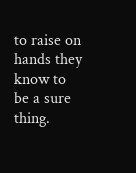to raise on hands they know to be a sure thing.